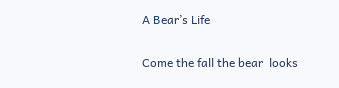A Bear’s Life

Come the fall the bear  looks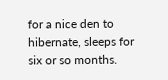for a nice den to hibernate, sleeps for six or so months.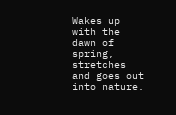Wakes up with the dawn of spring, stretches and goes out into nature.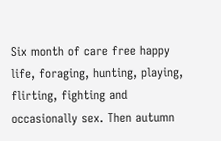Six month of care free happy life, foraging, hunting, playing, flirting, fighting and occasionally sex. Then autumn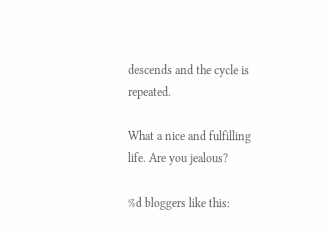descends and the cycle is repeated.

What a nice and fulfilling life. Are you jealous?

%d bloggers like this: